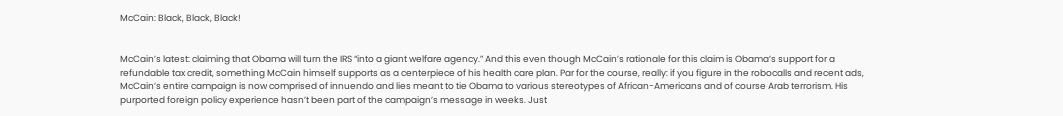McCain: Black, Black, Black!


McCain’s latest: claiming that Obama will turn the IRS “into a giant welfare agency.” And this even though McCain’s rationale for this claim is Obama’s support for a refundable tax credit, something McCain himself supports as a centerpiece of his health care plan. Par for the course, really: if you figure in the robocalls and recent ads, McCain’s entire campaign is now comprised of innuendo and lies meant to tie Obama to various stereotypes of African-Americans and of course Arab terrorism. His purported foreign policy experience hasn’t been part of the campaign’s message in weeks. Just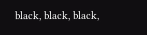black, black, black,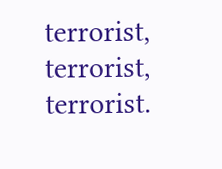terrorist, terrorist, terrorist.